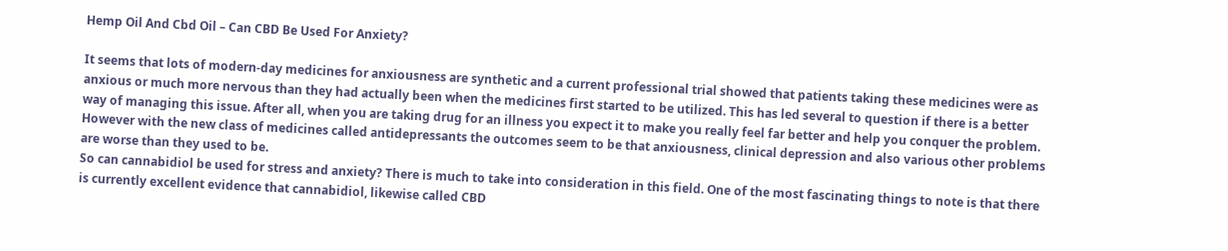Hemp Oil And Cbd Oil – Can CBD Be Used For Anxiety?

It seems that lots of modern-day medicines for anxiousness are synthetic and a current professional trial showed that patients taking these medicines were as anxious or much more nervous than they had actually been when the medicines first started to be utilized. This has led several to question if there is a better way of managing this issue. After all, when you are taking drug for an illness you expect it to make you really feel far better and help you conquer the problem. However with the new class of medicines called antidepressants the outcomes seem to be that anxiousness, clinical depression and also various other problems are worse than they used to be.
So can cannabidiol be used for stress and anxiety? There is much to take into consideration in this field. One of the most fascinating things to note is that there is currently excellent evidence that cannabidiol, likewise called CBD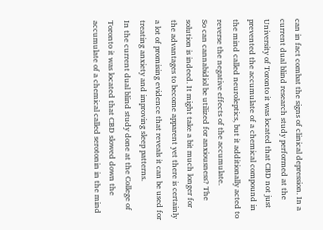can in fact combat the signs of clinical depression. In a current dual blind research study performed at the University of Toronto it was located that CBD not just prevented the accumulate of a chemical compound in the mind called neuroleptics, but it additionally acted to reverse the negative effects of the accumulate.
So can cannabidiol be utilized for anxiousness? The solution is indeed. It might take a bit much longer for the advantages to become apparent yet there is certainly a lot of promising evidence that reveals it can be used for treating anxiety and improving sleep patterns.
In the current dual blind study done at the College of Toronto it was located that CBD slowed down the accumulate of a chemical called serotonin in the mind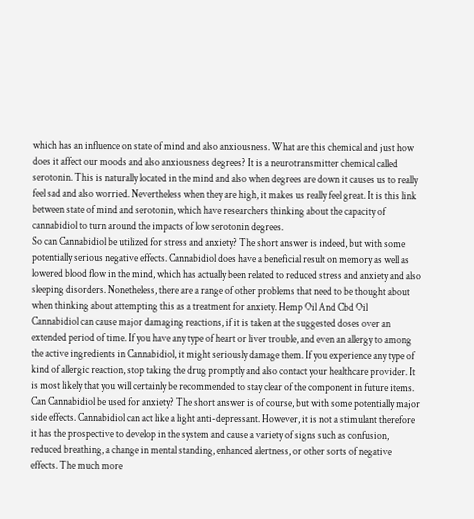which has an influence on state of mind and also anxiousness. What are this chemical and just how does it affect our moods and also anxiousness degrees? It is a neurotransmitter chemical called serotonin. This is naturally located in the mind and also when degrees are down it causes us to really feel sad and also worried. Nevertheless when they are high, it makes us really feel great. It is this link between state of mind and serotonin, which have researchers thinking about the capacity of cannabidiol to turn around the impacts of low serotonin degrees.
So can Cannabidiol be utilized for stress and anxiety? The short answer is indeed, but with some potentially serious negative effects. Cannabidiol does have a beneficial result on memory as well as lowered blood flow in the mind, which has actually been related to reduced stress and anxiety and also sleeping disorders. Nonetheless, there are a range of other problems that need to be thought about when thinking about attempting this as a treatment for anxiety. Hemp Oil And Cbd Oil
Cannabidiol can cause major damaging reactions, if it is taken at the suggested doses over an extended period of time. If you have any type of heart or liver trouble, and even an allergy to among the active ingredients in Cannabidiol, it might seriously damage them. If you experience any type of kind of allergic reaction, stop taking the drug promptly and also contact your healthcare provider. It is most likely that you will certainly be recommended to stay clear of the component in future items.
Can Cannabidiol be used for anxiety? The short answer is of course, but with some potentially major side effects. Cannabidiol can act like a light anti-depressant. However, it is not a stimulant therefore it has the prospective to develop in the system and cause a variety of signs such as confusion, reduced breathing, a change in mental standing, enhanced alertness, or other sorts of negative effects. The much more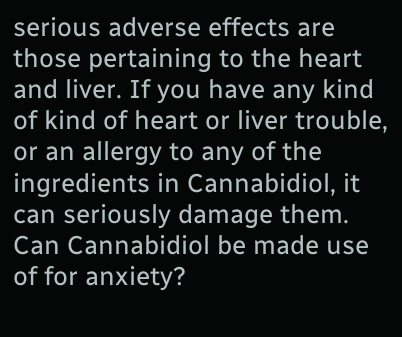serious adverse effects are those pertaining to the heart and liver. If you have any kind of kind of heart or liver trouble, or an allergy to any of the ingredients in Cannabidiol, it can seriously damage them.
Can Cannabidiol be made use of for anxiety?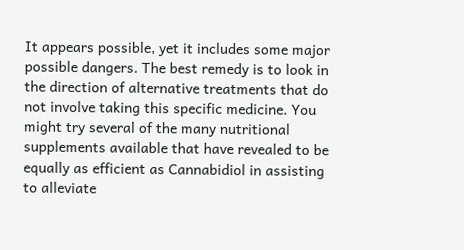It appears possible, yet it includes some major possible dangers. The best remedy is to look in the direction of alternative treatments that do not involve taking this specific medicine. You might try several of the many nutritional supplements available that have revealed to be equally as efficient as Cannabidiol in assisting to alleviate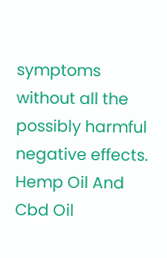symptoms without all the possibly harmful negative effects. Hemp Oil And Cbd Oil